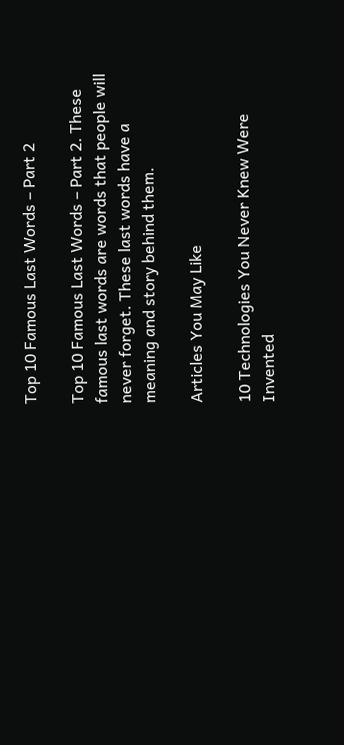Top 10 Famous Last Words – Part 2

Top 10 Famous Last Words – Part 2. These famous last words are words that people will never forget. These last words have a meaning and story behind them.

Articles You May Like

10 Technologies You Never Knew Were Invented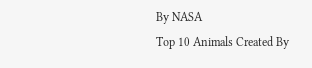By NASA
Top 10 Animals Created By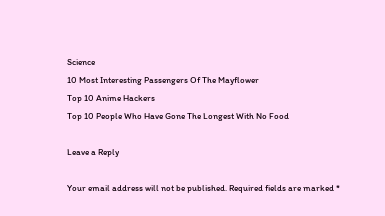Science
10 Most Interesting Passengers Of The Mayflower
Top 10 Anime Hackers
Top 10 People Who Have Gone The Longest With No Food

Leave a Reply

Your email address will not be published. Required fields are marked *